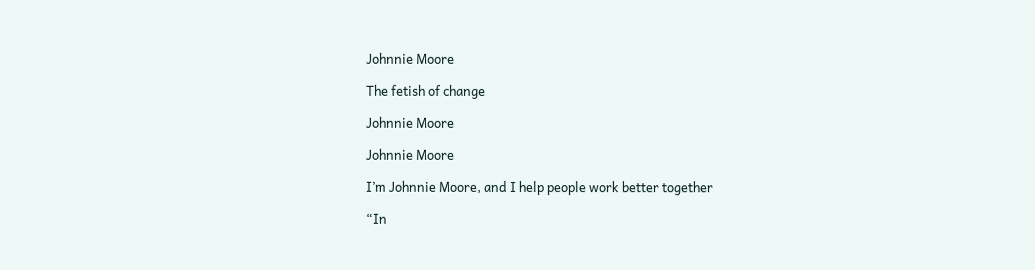Johnnie Moore

The fetish of change

Johnnie Moore

Johnnie Moore

I’m Johnnie Moore, and I help people work better together

“In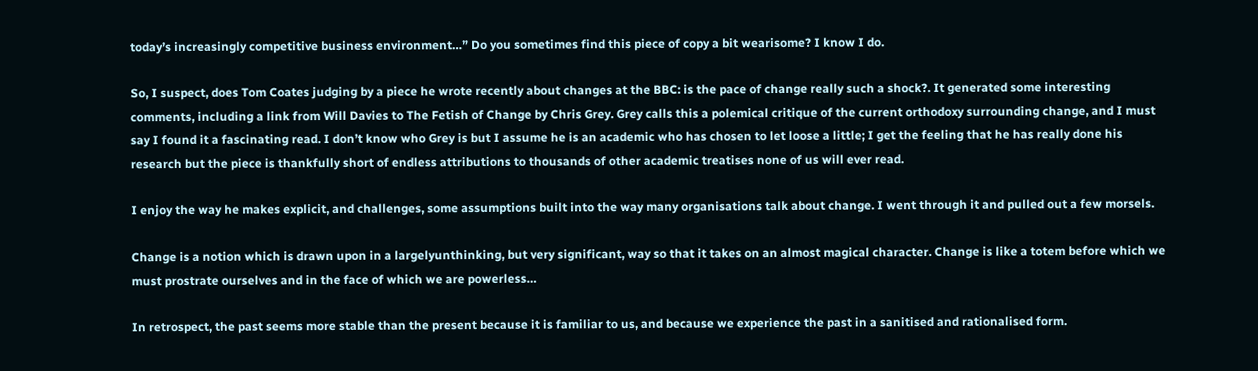today’s increasingly competitive business environment…” Do you sometimes find this piece of copy a bit wearisome? I know I do.

So, I suspect, does Tom Coates judging by a piece he wrote recently about changes at the BBC: is the pace of change really such a shock?. It generated some interesting comments, including a link from Will Davies to The Fetish of Change by Chris Grey. Grey calls this a polemical critique of the current orthodoxy surrounding change, and I must say I found it a fascinating read. I don’t know who Grey is but I assume he is an academic who has chosen to let loose a little; I get the feeling that he has really done his research but the piece is thankfully short of endless attributions to thousands of other academic treatises none of us will ever read.

I enjoy the way he makes explicit, and challenges, some assumptions built into the way many organisations talk about change. I went through it and pulled out a few morsels.

Change is a notion which is drawn upon in a largelyunthinking, but very significant, way so that it takes on an almost magical character. Change is like a totem before which we must prostrate ourselves and in the face of which we are powerless…

In retrospect, the past seems more stable than the present because it is familiar to us, and because we experience the past in a sanitised and rationalised form.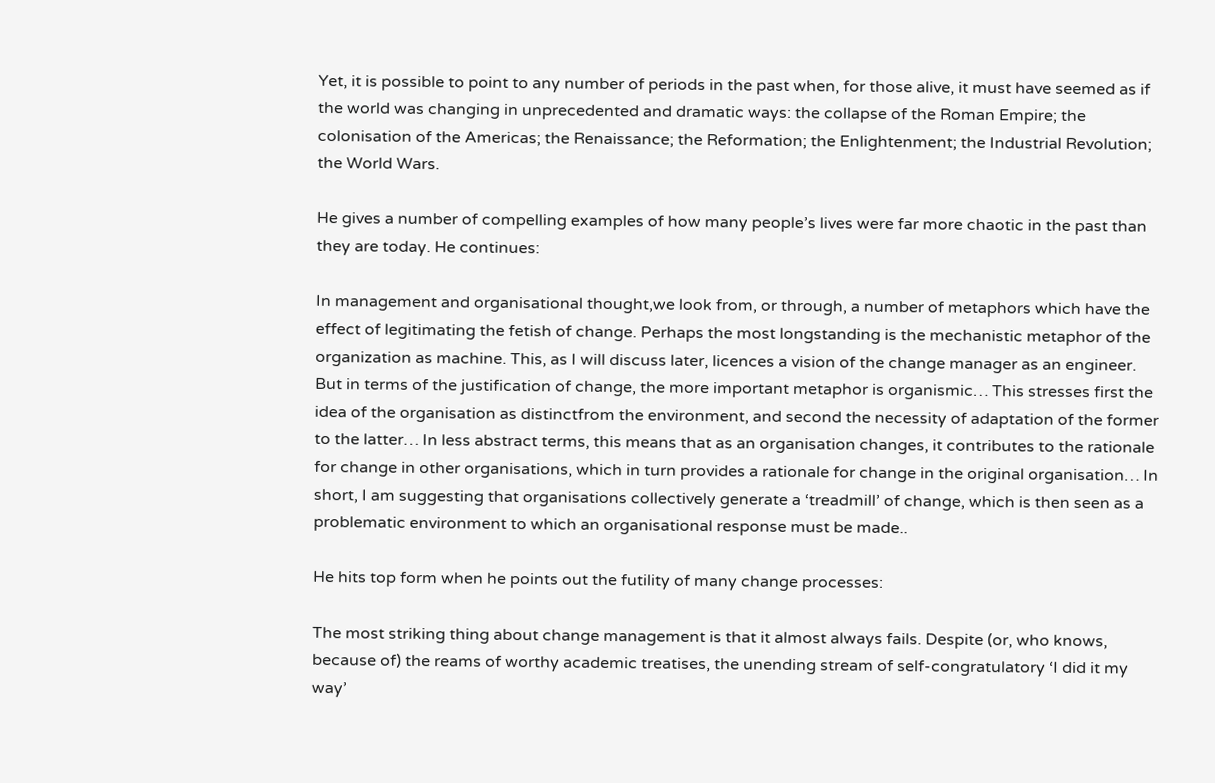Yet, it is possible to point to any number of periods in the past when, for those alive, it must have seemed as if the world was changing in unprecedented and dramatic ways: the collapse of the Roman Empire; the colonisation of the Americas; the Renaissance; the Reformation; the Enlightenment; the Industrial Revolution; the World Wars.

He gives a number of compelling examples of how many people’s lives were far more chaotic in the past than they are today. He continues:

In management and organisational thought,we look from, or through, a number of metaphors which have the effect of legitimating the fetish of change. Perhaps the most longstanding is the mechanistic metaphor of the organization as machine. This, as I will discuss later, licences a vision of the change manager as an engineer. But in terms of the justification of change, the more important metaphor is organismic… This stresses first the idea of the organisation as distinctfrom the environment, and second the necessity of adaptation of the former to the latter… In less abstract terms, this means that as an organisation changes, it contributes to the rationale for change in other organisations, which in turn provides a rationale for change in the original organisation… In short, I am suggesting that organisations collectively generate a ‘treadmill’ of change, which is then seen as a problematic environment to which an organisational response must be made..

He hits top form when he points out the futility of many change processes:

The most striking thing about change management is that it almost always fails. Despite (or, who knows, because of) the reams of worthy academic treatises, the unending stream of self-congratulatory ‘I did it my way’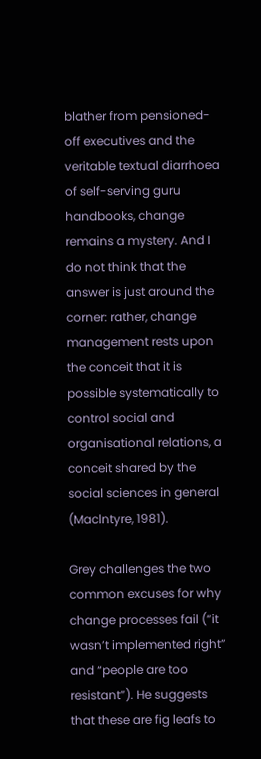blather from pensioned-off executives and the veritable textual diarrhoea of self-serving guru handbooks, change remains a mystery. And I do not think that the answer is just around the corner: rather, change management rests upon the conceit that it is possible systematically to control social and organisational relations, a conceit shared by the social sciences in general (Maclntyre, 1981).

Grey challenges the two common excuses for why change processes fail (“it wasn’t implemented right” and “people are too resistant”). He suggests that these are fig leafs to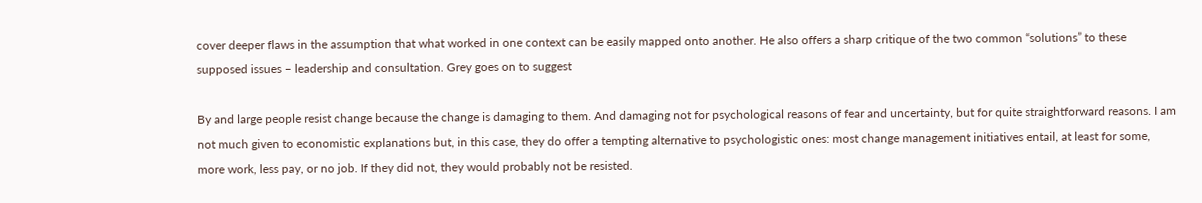cover deeper flaws in the assumption that what worked in one context can be easily mapped onto another. He also offers a sharp critique of the two common “solutions” to these supposed issues – leadership and consultation. Grey goes on to suggest

By and large people resist change because the change is damaging to them. And damaging not for psychological reasons of fear and uncertainty, but for quite straightforward reasons. I am not much given to economistic explanations but, in this case, they do offer a tempting alternative to psychologistic ones: most change management initiatives entail, at least for some, more work, less pay, or no job. If they did not, they would probably not be resisted.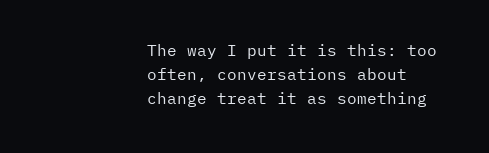The way I put it is this: too often, conversations about change treat it as something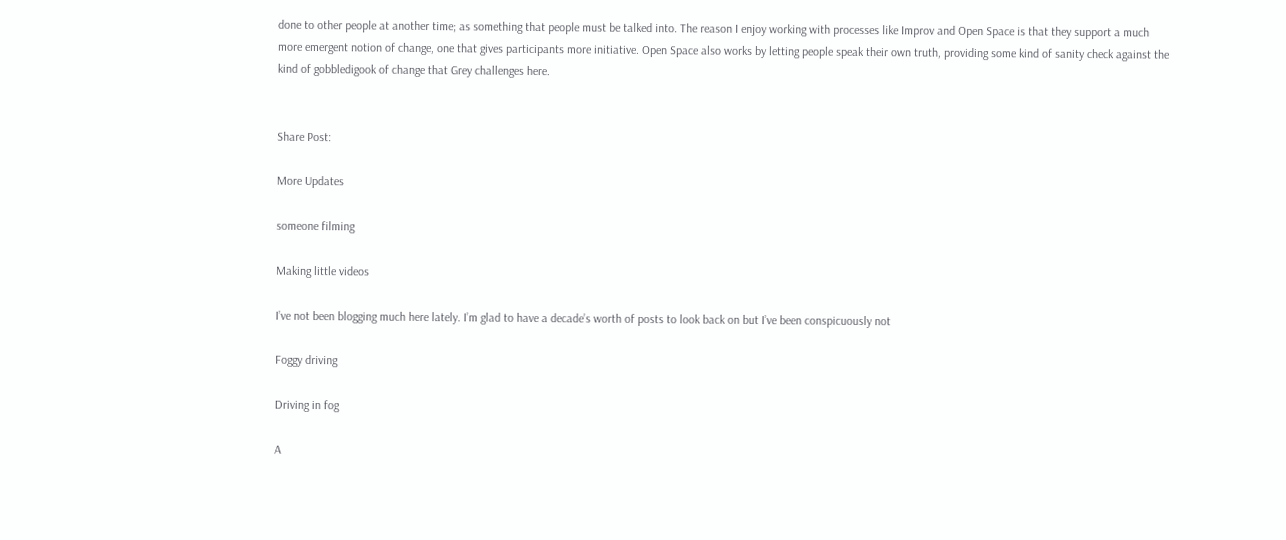done to other people at another time; as something that people must be talked into. The reason I enjoy working with processes like Improv and Open Space is that they support a much more emergent notion of change, one that gives participants more initiative. Open Space also works by letting people speak their own truth, providing some kind of sanity check against the kind of gobbledigook of change that Grey challenges here.


Share Post:

More Updates

someone filming

Making little videos

I’ve not been blogging much here lately. I’m glad to have a decade’s worth of posts to look back on but I’ve been conspicuously not

Foggy driving

Driving in fog

A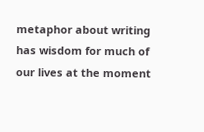metaphor about writing has wisdom for much of our lives at the moment